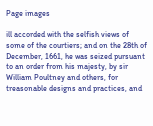Page images

ill accorded with the selfish views of some of the courtiers; and on the 28th of December, 1661, he was seized pursuant to an order from his majesty, by sir William Poultney and others, for treasonable designs and practices, and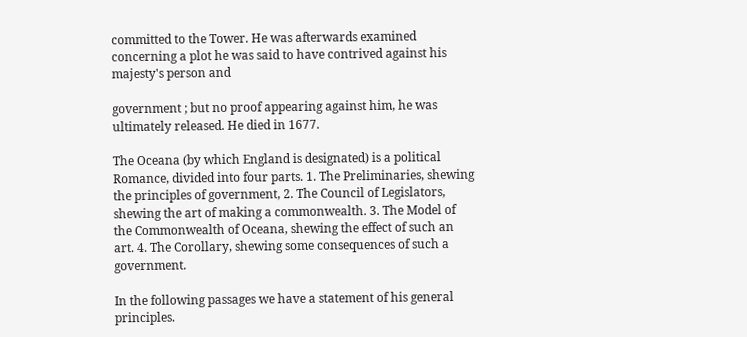committed to the Tower. He was afterwards examined concerning a plot he was said to have contrived against his majesty's person and

government ; but no proof appearing against him, he was ultimately released. He died in 1677.

The Oceana (by which England is designated) is a political Romance, divided into four parts. 1. The Preliminaries, shewing the principles of government, 2. The Council of Legislators, shewing the art of making a commonwealth. 3. The Model of the Commonwealth of Oceana, shewing the effect of such an art. 4. The Corollary, shewing some consequences of such a government.

In the following passages we have a statement of his general principles.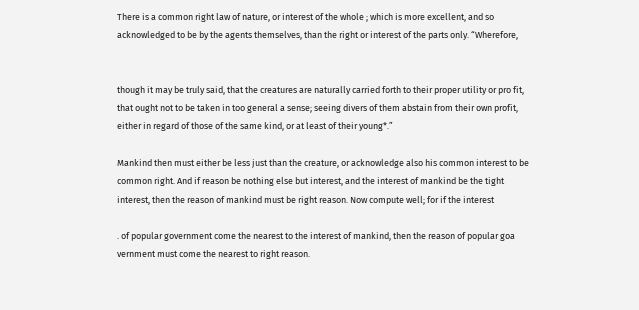There is a common right law of nature, or interest of the whole ; which is more excellent, and so acknowledged to be by the agents themselves, than the right or interest of the parts only. “Wherefore,


though it may be truly said, that the creatures are naturally carried forth to their proper utility or pro fit, that ought not to be taken in too general a sense; seeing divers of them abstain from their own profit, either in regard of those of the same kind, or at least of their young*.”

Mankind then must either be less just than the creature, or acknowledge also his common interest to be common right. And if reason be nothing else but interest, and the interest of mankind be the tight interest, then the reason of mankind must be right reason. Now compute well; for if the interest

. of popular government come the nearest to the interest of mankind, then the reason of popular goa vernment must come the nearest to right reason.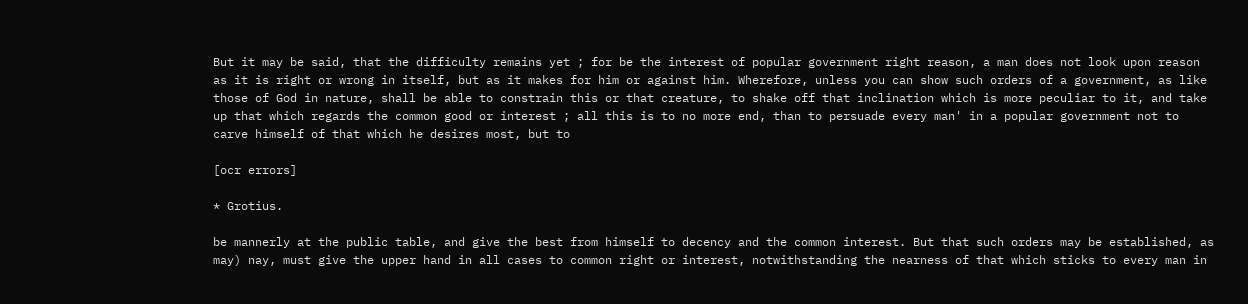But it may be said, that the difficulty remains yet ; for be the interest of popular government right reason, a man does not look upon reason as it is right or wrong in itself, but as it makes for him or against him. Wherefore, unless you can show such orders of a government, as like those of God in nature, shall be able to constrain this or that creature, to shake off that inclination which is more peculiar to it, and take up that which regards the common good or interest ; all this is to no more end, than to persuade every man' in a popular government not to carve himself of that which he desires most, but to

[ocr errors]

* Grotius.

be mannerly at the public table, and give the best from himself to decency and the common interest. But that such orders may be established, as may) nay, must give the upper hand in all cases to common right or interest, notwithstanding the nearness of that which sticks to every man in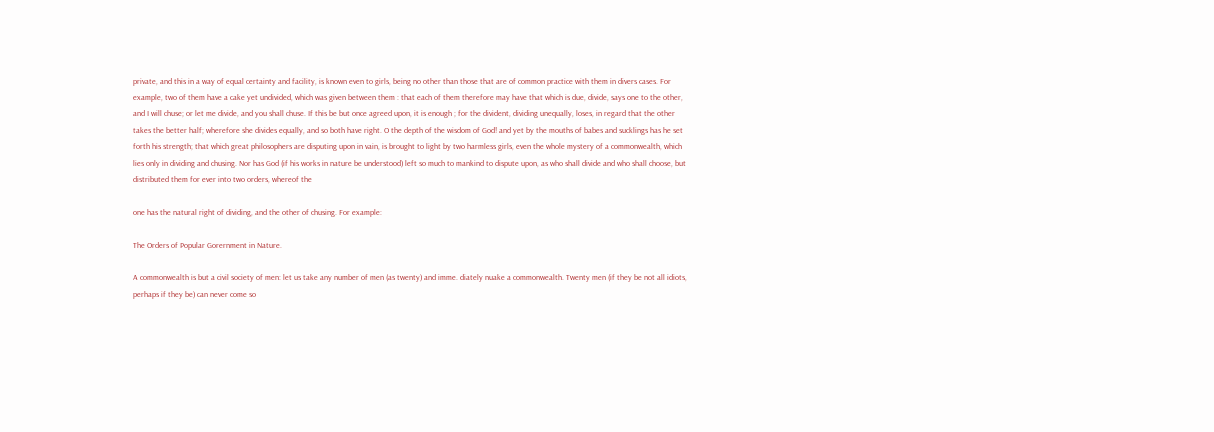private, and this in a way of equal certainty and facility, is known even to girls, being no other than those that are of common practice with them in divers cases. For example, two of them have a cake yet undivided, which was given between them : that each of them therefore may have that which is due, divide, says one to the other, and I will chuse; or let me divide, and you shall chuse. If this be but once agreed upon, it is enough ; for the divident, dividing unequally, loses, in regard that the other takes the better half; wherefore she divides equally, and so both have right. O the depth of the wisdom of God! and yet by the mouths of babes and sucklings has he set forth his strength; that which great philosophers are disputing upon in vain, is brought to light by two harmless girls, even the whole mystery of a commonwealth, which lies only in dividing and chusing. Nor has God (if his works in nature be understood) left so much to mankind to dispute upon, as who shall divide and who shall choose, but distributed them for ever into two orders, whereof the

one has the natural right of dividing, and the other of chusing. For example:

The Orders of Popular Gorernment in Nature.

A commonwealth is but a civil society of men: let us take any number of men (as twenty) and imme. diately nuake a commonwealth. Twenty men (if they be not all idiots, perhaps if they be) can never come so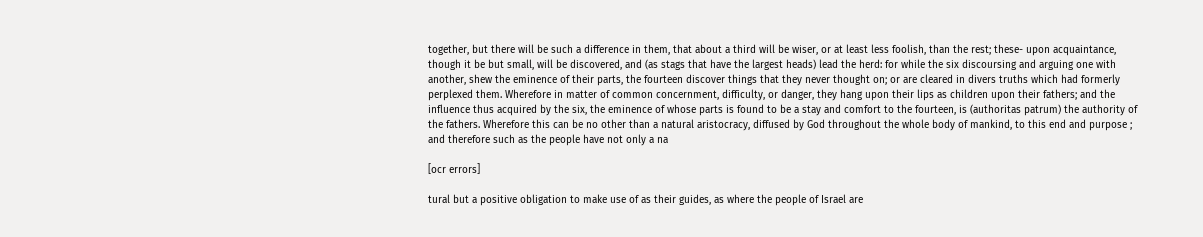together, but there will be such a difference in them, that about a third will be wiser, or at least less foolish, than the rest; these- upon acquaintance, though it be but small, will be discovered, and (as stags that have the largest heads) lead the herd: for while the six discoursing and arguing one with another, shew the eminence of their parts, the fourteen discover things that they never thought on; or are cleared in divers truths which had formerly perplexed them. Wherefore in matter of common concernment, difficulty, or danger, they hang upon their lips as children upon their fathers; and the influence thus acquired by the six, the eminence of whose parts is found to be a stay and comfort to the fourteen, is (authoritas patrum) the authority of the fathers. Wherefore this can be no other than a natural aristocracy, diffused by God throughout the whole body of mankind, to this end and purpose ; and therefore such as the people have not only a na

[ocr errors]

tural but a positive obligation to make use of as their guides, as where the people of Israel are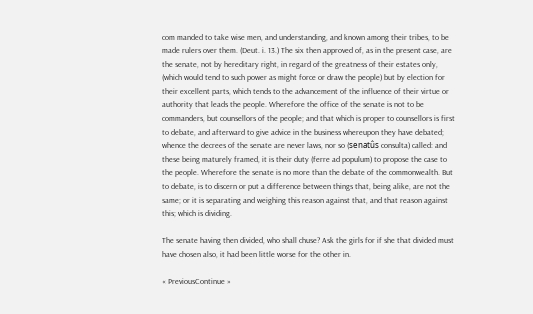com manded to take wise men, and understanding, and known among their tribes, to be made rulers over them. (Deut. i. 13.) The six then approved of, as in the present case, are the senate, not by hereditary right, in regard of the greatness of their estates only, (which would tend to such power as might force or draw the people) but by election for their excellent parts, which tends to the advancement of the influence of their virtue or authority that leads the people. Wherefore the office of the senate is not to be commanders, but counsellors of the people; and that which is proper to counsellors is first to debate, and afterward to give advice in the business whereupon they have debated; whence the decrees of the senate are never laws, nor so (senatûs consulta) called: and these being maturely framed, it is their duty (ferre ad populum) to propose the case to the people. Wherefore the senate is no more than the debate of the commonwealth. But to debate, is to discern or put a difference between things that, being alike, are not the same; or it is separating and weighing this reason against that, and that reason against this; which is dividing.

The senate having then divided, who shall chuse? Ask the girls for if she that divided must have chosen also, it had been little worse for the other in.

« PreviousContinue »